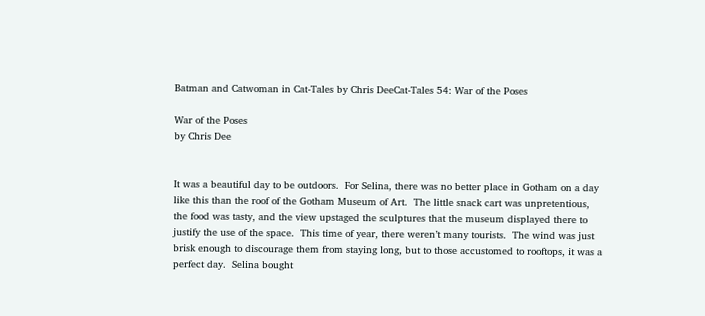Batman and Catwoman in Cat-Tales by Chris DeeCat-Tales 54: War of the Poses

War of the Poses
by Chris Dee


It was a beautiful day to be outdoors.  For Selina, there was no better place in Gotham on a day like this than the roof of the Gotham Museum of Art.  The little snack cart was unpretentious, the food was tasty, and the view upstaged the sculptures that the museum displayed there to justify the use of the space.  This time of year, there weren’t many tourists.  The wind was just brisk enough to discourage them from staying long, but to those accustomed to rooftops, it was a perfect day.  Selina bought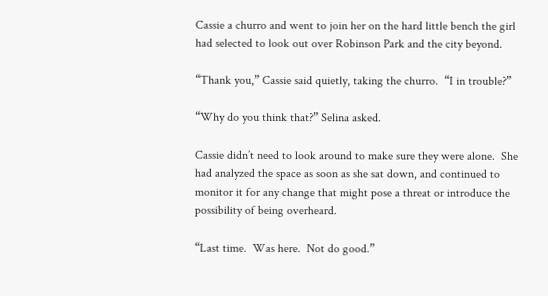Cassie a churro and went to join her on the hard little bench the girl had selected to look out over Robinson Park and the city beyond.

“Thank you,” Cassie said quietly, taking the churro.  “I in trouble?”

“Why do you think that?” Selina asked.

Cassie didn’t need to look around to make sure they were alone.  She had analyzed the space as soon as she sat down, and continued to monitor it for any change that might pose a threat or introduce the possibility of being overheard.

“Last time.  Was here.  Not do good.”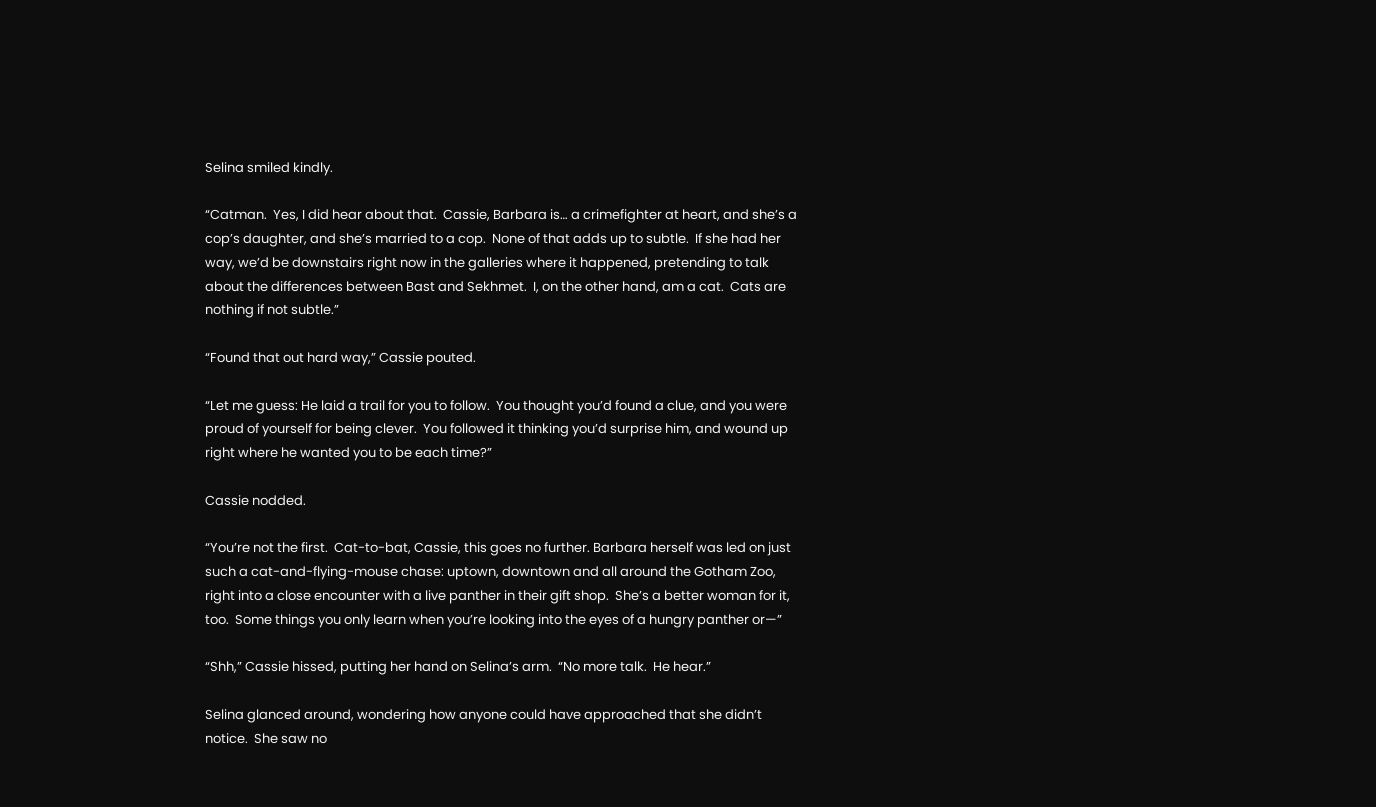Selina smiled kindly.

“Catman.  Yes, I did hear about that.  Cassie, Barbara is… a crimefighter at heart, and she’s a cop’s daughter, and she’s married to a cop.  None of that adds up to subtle.  If she had her way, we’d be downstairs right now in the galleries where it happened, pretending to talk about the differences between Bast and Sekhmet.  I, on the other hand, am a cat.  Cats are nothing if not subtle.”

“Found that out hard way,” Cassie pouted.

“Let me guess: He laid a trail for you to follow.  You thought you’d found a clue, and you were proud of yourself for being clever.  You followed it thinking you’d surprise him, and wound up right where he wanted you to be each time?”

Cassie nodded.

“You’re not the first.  Cat-to-bat, Cassie, this goes no further. Barbara herself was led on just such a cat-and-flying-mouse chase: uptown, downtown and all around the Gotham Zoo, right into a close encounter with a live panther in their gift shop.  She’s a better woman for it, too.  Some things you only learn when you’re looking into the eyes of a hungry panther or—”

“Shh,” Cassie hissed, putting her hand on Selina’s arm.  “No more talk.  He hear.”

Selina glanced around, wondering how anyone could have approached that she didn’t notice.  She saw no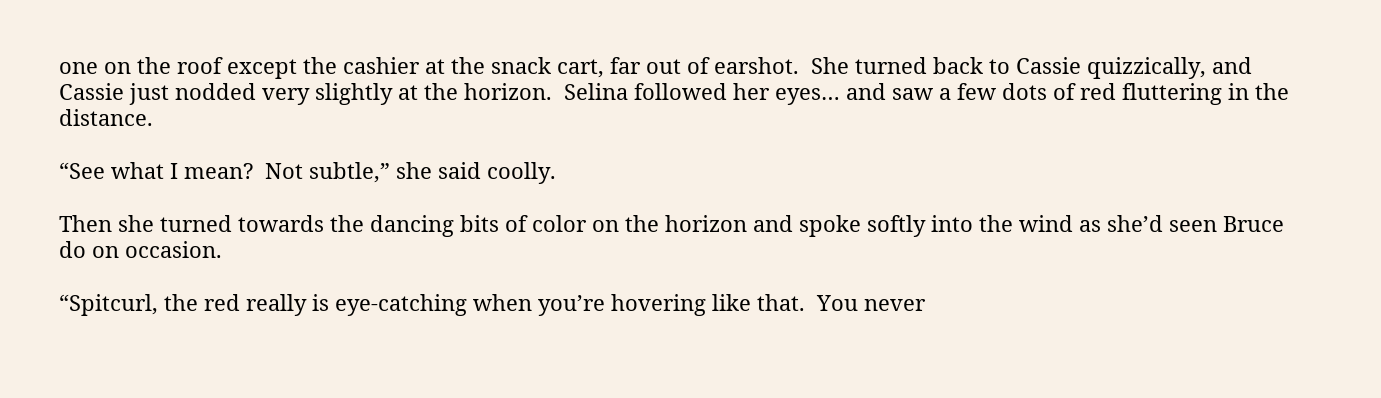one on the roof except the cashier at the snack cart, far out of earshot.  She turned back to Cassie quizzically, and Cassie just nodded very slightly at the horizon.  Selina followed her eyes… and saw a few dots of red fluttering in the distance.

“See what I mean?  Not subtle,” she said coolly.

Then she turned towards the dancing bits of color on the horizon and spoke softly into the wind as she’d seen Bruce do on occasion.

“Spitcurl, the red really is eye-catching when you’re hovering like that.  You never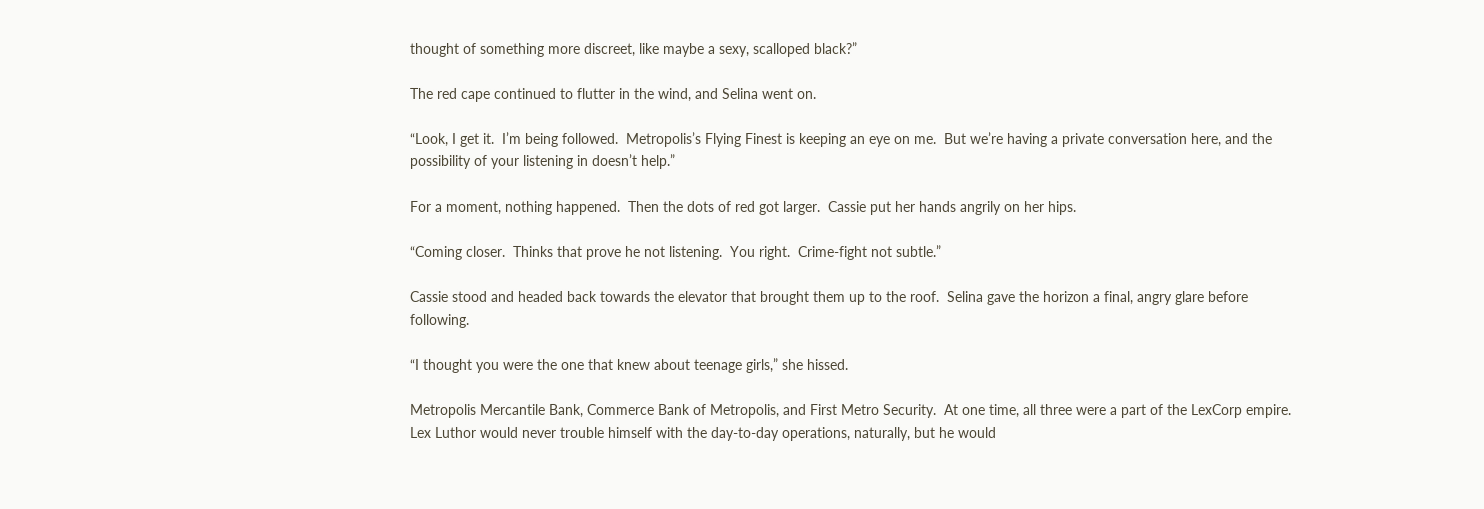thought of something more discreet, like maybe a sexy, scalloped black?”

The red cape continued to flutter in the wind, and Selina went on.

“Look, I get it.  I’m being followed.  Metropolis’s Flying Finest is keeping an eye on me.  But we’re having a private conversation here, and the possibility of your listening in doesn’t help.”

For a moment, nothing happened.  Then the dots of red got larger.  Cassie put her hands angrily on her hips.

“Coming closer.  Thinks that prove he not listening.  You right.  Crime-fight not subtle.”

Cassie stood and headed back towards the elevator that brought them up to the roof.  Selina gave the horizon a final, angry glare before following.

“I thought you were the one that knew about teenage girls,” she hissed.

Metropolis Mercantile Bank, Commerce Bank of Metropolis, and First Metro Security.  At one time, all three were a part of the LexCorp empire.  Lex Luthor would never trouble himself with the day-to-day operations, naturally, but he would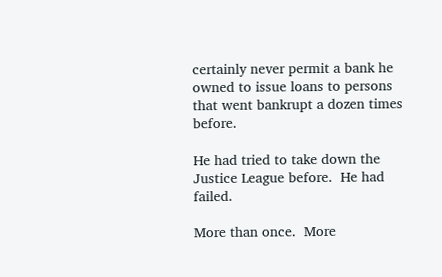certainly never permit a bank he owned to issue loans to persons that went bankrupt a dozen times before.

He had tried to take down the Justice League before.  He had failed.

More than once.  More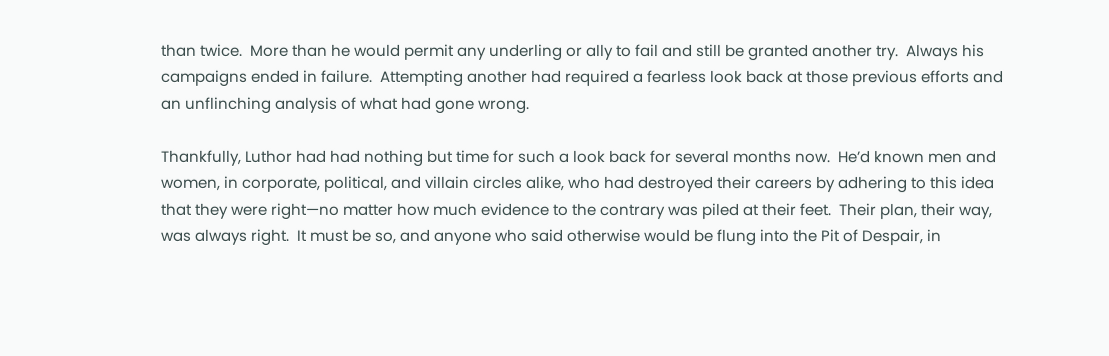than twice.  More than he would permit any underling or ally to fail and still be granted another try.  Always his campaigns ended in failure.  Attempting another had required a fearless look back at those previous efforts and an unflinching analysis of what had gone wrong.

Thankfully, Luthor had had nothing but time for such a look back for several months now.  He’d known men and women, in corporate, political, and villain circles alike, who had destroyed their careers by adhering to this idea that they were right—no matter how much evidence to the contrary was piled at their feet.  Their plan, their way, was always right.  It must be so, and anyone who said otherwise would be flung into the Pit of Despair, in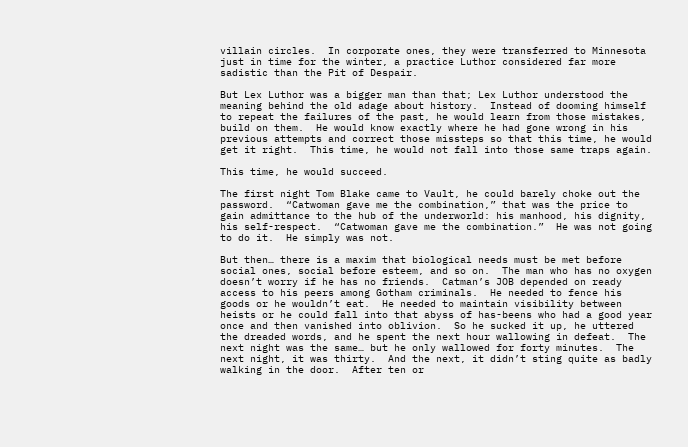villain circles.  In corporate ones, they were transferred to Minnesota just in time for the winter, a practice Luthor considered far more sadistic than the Pit of Despair.

But Lex Luthor was a bigger man than that; Lex Luthor understood the meaning behind the old adage about history.  Instead of dooming himself to repeat the failures of the past, he would learn from those mistakes, build on them.  He would know exactly where he had gone wrong in his previous attempts and correct those missteps so that this time, he would get it right.  This time, he would not fall into those same traps again.

This time, he would succeed.

The first night Tom Blake came to Vault, he could barely choke out the password.  “Catwoman gave me the combination,” that was the price to gain admittance to the hub of the underworld: his manhood, his dignity, his self-respect.  “Catwoman gave me the combination.”  He was not going to do it.  He simply was not.

But then… there is a maxim that biological needs must be met before social ones, social before esteem, and so on.  The man who has no oxygen doesn’t worry if he has no friends.  Catman’s JOB depended on ready access to his peers among Gotham criminals.  He needed to fence his goods or he wouldn’t eat.  He needed to maintain visibility between heists or he could fall into that abyss of has-beens who had a good year once and then vanished into oblivion.  So he sucked it up, he uttered the dreaded words, and he spent the next hour wallowing in defeat.  The next night was the same… but he only wallowed for forty minutes.  The next night, it was thirty.  And the next, it didn’t sting quite as badly walking in the door.  After ten or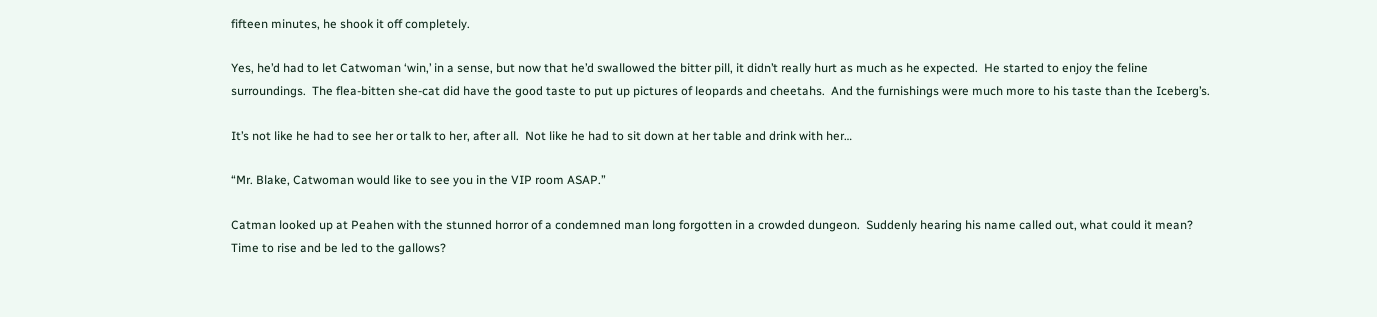fifteen minutes, he shook it off completely.

Yes, he’d had to let Catwoman ‘win,’ in a sense, but now that he’d swallowed the bitter pill, it didn’t really hurt as much as he expected.  He started to enjoy the feline surroundings.  The flea-bitten she-cat did have the good taste to put up pictures of leopards and cheetahs.  And the furnishings were much more to his taste than the Iceberg’s.

It’s not like he had to see her or talk to her, after all.  Not like he had to sit down at her table and drink with her…

“Mr. Blake, Catwoman would like to see you in the VIP room ASAP.”

Catman looked up at Peahen with the stunned horror of a condemned man long forgotten in a crowded dungeon.  Suddenly hearing his name called out, what could it mean?  Time to rise and be led to the gallows?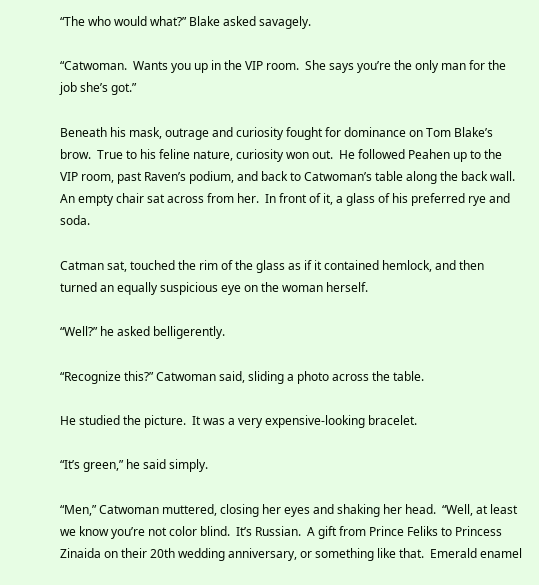“The who would what?” Blake asked savagely.

“Catwoman.  Wants you up in the VIP room.  She says you’re the only man for the job she’s got.”

Beneath his mask, outrage and curiosity fought for dominance on Tom Blake’s brow.  True to his feline nature, curiosity won out.  He followed Peahen up to the VIP room, past Raven’s podium, and back to Catwoman’s table along the back wall.  An empty chair sat across from her.  In front of it, a glass of his preferred rye and soda.

Catman sat, touched the rim of the glass as if it contained hemlock, and then turned an equally suspicious eye on the woman herself.

“Well?” he asked belligerently.

“Recognize this?” Catwoman said, sliding a photo across the table.

He studied the picture.  It was a very expensive-looking bracelet.

“It’s green,” he said simply.

“Men,” Catwoman muttered, closing her eyes and shaking her head.  “Well, at least we know you’re not color blind.  It’s Russian.  A gift from Prince Feliks to Princess Zinaida on their 20th wedding anniversary, or something like that.  Emerald enamel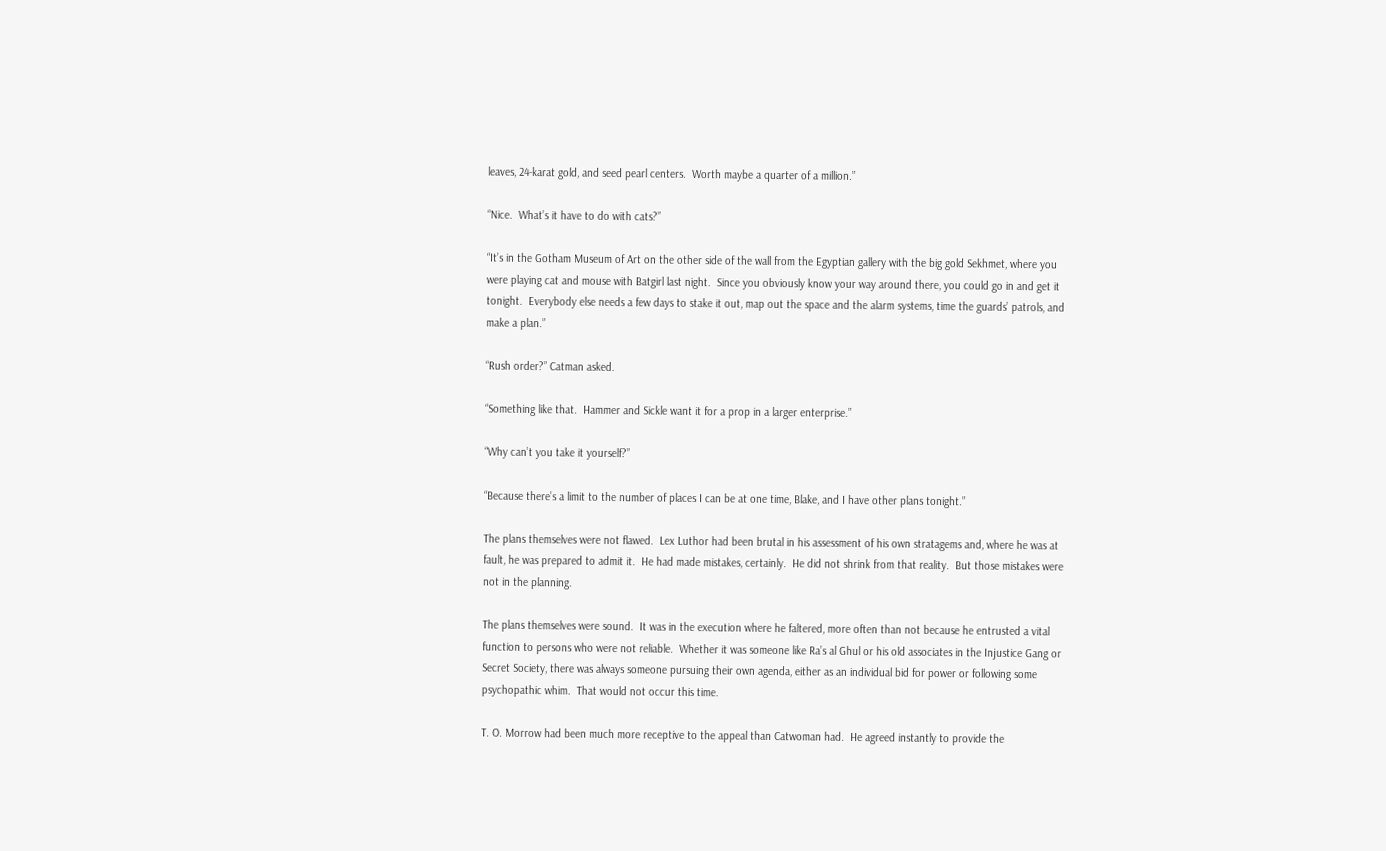leaves, 24-karat gold, and seed pearl centers.  Worth maybe a quarter of a million.”

“Nice.  What’s it have to do with cats?”

“It’s in the Gotham Museum of Art on the other side of the wall from the Egyptian gallery with the big gold Sekhmet, where you were playing cat and mouse with Batgirl last night.  Since you obviously know your way around there, you could go in and get it tonight.  Everybody else needs a few days to stake it out, map out the space and the alarm systems, time the guards’ patrols, and make a plan.”

“Rush order?” Catman asked.

“Something like that.  Hammer and Sickle want it for a prop in a larger enterprise.”

“Why can’t you take it yourself?”

“Because there’s a limit to the number of places I can be at one time, Blake, and I have other plans tonight.”

The plans themselves were not flawed.  Lex Luthor had been brutal in his assessment of his own stratagems and, where he was at fault, he was prepared to admit it.  He had made mistakes, certainly.  He did not shrink from that reality.  But those mistakes were not in the planning.

The plans themselves were sound.  It was in the execution where he faltered, more often than not because he entrusted a vital function to persons who were not reliable.  Whether it was someone like Ra’s al Ghul or his old associates in the Injustice Gang or Secret Society, there was always someone pursuing their own agenda, either as an individual bid for power or following some psychopathic whim.  That would not occur this time.

T. O. Morrow had been much more receptive to the appeal than Catwoman had.  He agreed instantly to provide the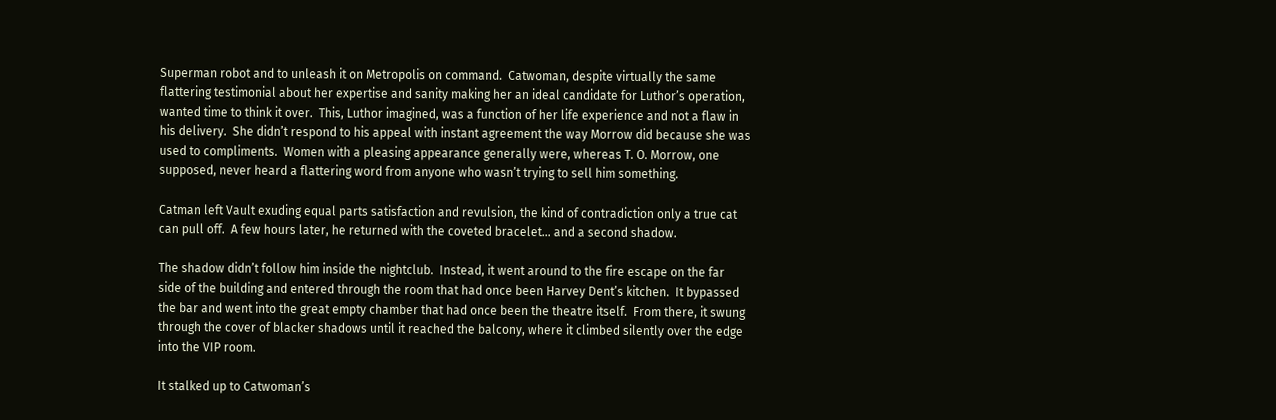Superman robot and to unleash it on Metropolis on command.  Catwoman, despite virtually the same flattering testimonial about her expertise and sanity making her an ideal candidate for Luthor’s operation, wanted time to think it over.  This, Luthor imagined, was a function of her life experience and not a flaw in his delivery.  She didn’t respond to his appeal with instant agreement the way Morrow did because she was used to compliments.  Women with a pleasing appearance generally were, whereas T. O. Morrow, one supposed, never heard a flattering word from anyone who wasn’t trying to sell him something.

Catman left Vault exuding equal parts satisfaction and revulsion, the kind of contradiction only a true cat can pull off.  A few hours later, he returned with the coveted bracelet… and a second shadow.

The shadow didn’t follow him inside the nightclub.  Instead, it went around to the fire escape on the far side of the building and entered through the room that had once been Harvey Dent’s kitchen.  It bypassed the bar and went into the great empty chamber that had once been the theatre itself.  From there, it swung through the cover of blacker shadows until it reached the balcony, where it climbed silently over the edge into the VIP room.

It stalked up to Catwoman’s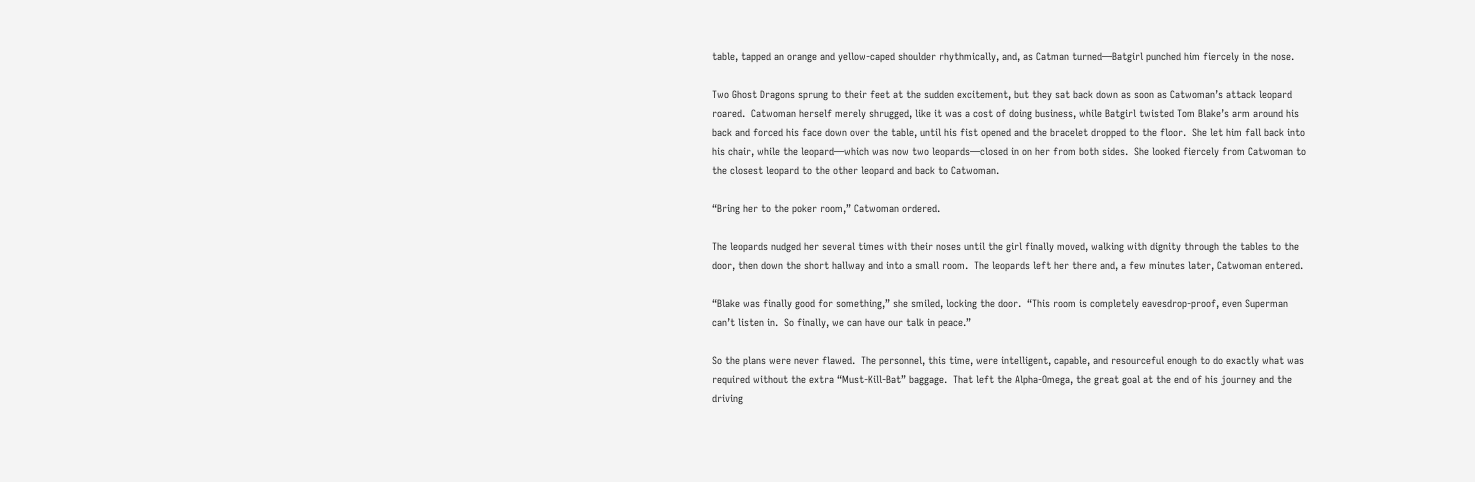table, tapped an orange and yellow-caped shoulder rhythmically, and, as Catman turned—Batgirl punched him fiercely in the nose.

Two Ghost Dragons sprung to their feet at the sudden excitement, but they sat back down as soon as Catwoman’s attack leopard roared.  Catwoman herself merely shrugged, like it was a cost of doing business, while Batgirl twisted Tom Blake’s arm around his back and forced his face down over the table, until his fist opened and the bracelet dropped to the floor.  She let him fall back into his chair, while the leopard—which was now two leopards—closed in on her from both sides.  She looked fiercely from Catwoman to the closest leopard to the other leopard and back to Catwoman.

“Bring her to the poker room,” Catwoman ordered.

The leopards nudged her several times with their noses until the girl finally moved, walking with dignity through the tables to the door, then down the short hallway and into a small room.  The leopards left her there and, a few minutes later, Catwoman entered.

“Blake was finally good for something,” she smiled, locking the door.  “This room is completely eavesdrop-proof, even Superman can’t listen in.  So finally, we can have our talk in peace.”

So the plans were never flawed.  The personnel, this time, were intelligent, capable, and resourceful enough to do exactly what was required without the extra “Must-Kill-Bat” baggage.  That left the Alpha-Omega, the great goal at the end of his journey and the driving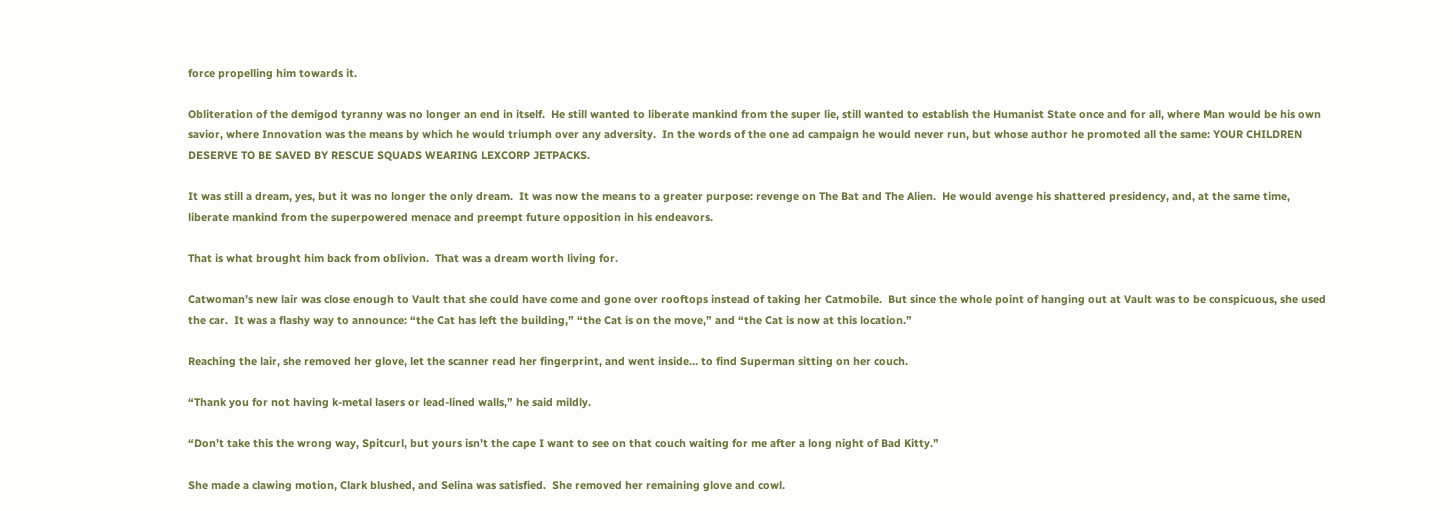force propelling him towards it.

Obliteration of the demigod tyranny was no longer an end in itself.  He still wanted to liberate mankind from the super lie, still wanted to establish the Humanist State once and for all, where Man would be his own savior, where Innovation was the means by which he would triumph over any adversity.  In the words of the one ad campaign he would never run, but whose author he promoted all the same: YOUR CHILDREN DESERVE TO BE SAVED BY RESCUE SQUADS WEARING LEXCORP JETPACKS.

It was still a dream, yes, but it was no longer the only dream.  It was now the means to a greater purpose: revenge on The Bat and The Alien.  He would avenge his shattered presidency, and, at the same time, liberate mankind from the superpowered menace and preempt future opposition in his endeavors.

That is what brought him back from oblivion.  That was a dream worth living for.

Catwoman’s new lair was close enough to Vault that she could have come and gone over rooftops instead of taking her Catmobile.  But since the whole point of hanging out at Vault was to be conspicuous, she used the car.  It was a flashy way to announce: “the Cat has left the building,” “the Cat is on the move,” and “the Cat is now at this location.”

Reaching the lair, she removed her glove, let the scanner read her fingerprint, and went inside… to find Superman sitting on her couch.

“Thank you for not having k-metal lasers or lead-lined walls,” he said mildly.

“Don’t take this the wrong way, Spitcurl, but yours isn’t the cape I want to see on that couch waiting for me after a long night of Bad Kitty.”

She made a clawing motion, Clark blushed, and Selina was satisfied.  She removed her remaining glove and cowl.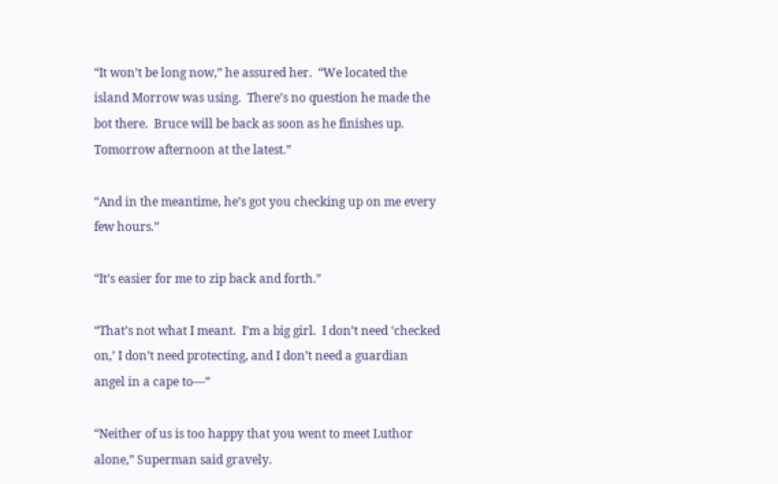“It won’t be long now,” he assured her.  “We located the island Morrow was using.  There’s no question he made the bot there.  Bruce will be back as soon as he finishes up.  Tomorrow afternoon at the latest.”

“And in the meantime, he’s got you checking up on me every few hours.”

“It’s easier for me to zip back and forth.”

“That’s not what I meant.  I’m a big girl.  I don’t need ‘checked on,’ I don’t need protecting, and I don’t need a guardian angel in a cape to—”

“Neither of us is too happy that you went to meet Luthor alone,” Superman said gravely.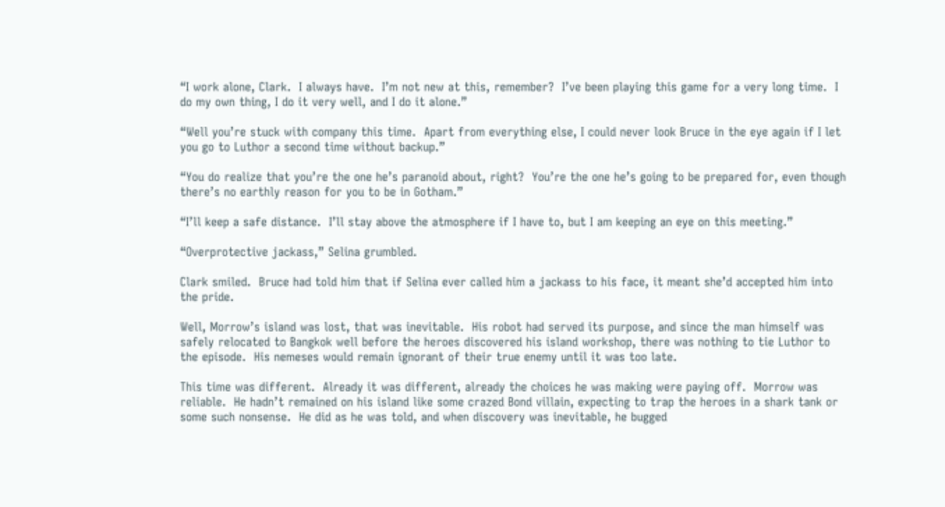“I work alone, Clark.  I always have.  I’m not new at this, remember?  I’ve been playing this game for a very long time.  I do my own thing, I do it very well, and I do it alone.”

“Well you’re stuck with company this time.  Apart from everything else, I could never look Bruce in the eye again if I let you go to Luthor a second time without backup.”

“You do realize that you’re the one he’s paranoid about, right?  You’re the one he’s going to be prepared for, even though there’s no earthly reason for you to be in Gotham.”

“I’ll keep a safe distance.  I’ll stay above the atmosphere if I have to, but I am keeping an eye on this meeting.”

“Overprotective jackass,” Selina grumbled.

Clark smiled.  Bruce had told him that if Selina ever called him a jackass to his face, it meant she’d accepted him into the pride.

Well, Morrow’s island was lost, that was inevitable.  His robot had served its purpose, and since the man himself was safely relocated to Bangkok well before the heroes discovered his island workshop, there was nothing to tie Luthor to the episode.  His nemeses would remain ignorant of their true enemy until it was too late.

This time was different.  Already it was different, already the choices he was making were paying off.  Morrow was reliable.  He hadn’t remained on his island like some crazed Bond villain, expecting to trap the heroes in a shark tank or some such nonsense.  He did as he was told, and when discovery was inevitable, he bugged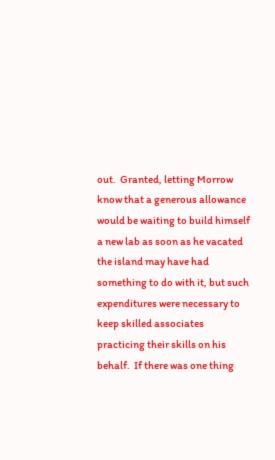out.  Granted, letting Morrow know that a generous allowance would be waiting to build himself a new lab as soon as he vacated the island may have had something to do with it, but such expenditures were necessary to keep skilled associates practicing their skills on his behalf.  If there was one thing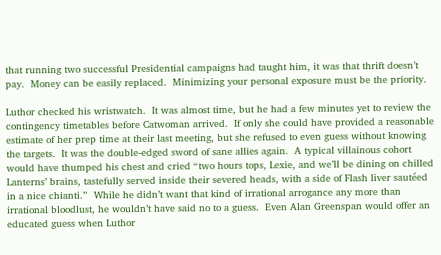that running two successful Presidential campaigns had taught him, it was that thrift doesn’t pay.  Money can be easily replaced.  Minimizing your personal exposure must be the priority.

Luthor checked his wristwatch.  It was almost time, but he had a few minutes yet to review the contingency timetables before Catwoman arrived.  If only she could have provided a reasonable estimate of her prep time at their last meeting, but she refused to even guess without knowing the targets.  It was the double-edged sword of sane allies again.  A typical villainous cohort would have thumped his chest and cried “two hours tops, Lexie, and we’ll be dining on chilled Lanterns’ brains, tastefully served inside their severed heads, with a side of Flash liver sautéed in a nice chianti.”  While he didn’t want that kind of irrational arrogance any more than irrational bloodlust, he wouldn’t have said no to a guess.  Even Alan Greenspan would offer an educated guess when Luthor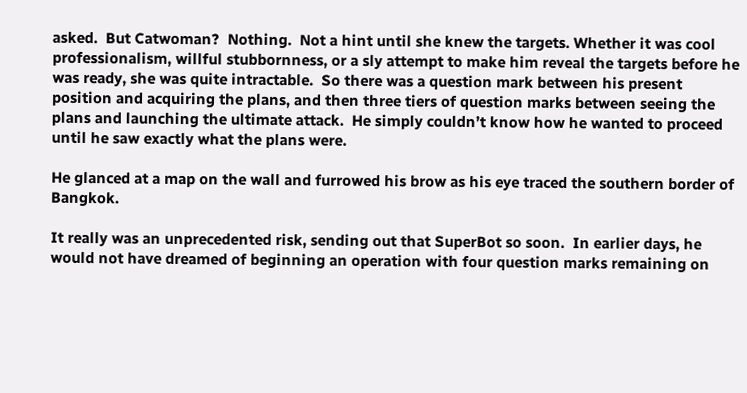asked.  But Catwoman?  Nothing.  Not a hint until she knew the targets. Whether it was cool professionalism, willful stubbornness, or a sly attempt to make him reveal the targets before he was ready, she was quite intractable.  So there was a question mark between his present position and acquiring the plans, and then three tiers of question marks between seeing the plans and launching the ultimate attack.  He simply couldn’t know how he wanted to proceed until he saw exactly what the plans were.

He glanced at a map on the wall and furrowed his brow as his eye traced the southern border of Bangkok.

It really was an unprecedented risk, sending out that SuperBot so soon.  In earlier days, he would not have dreamed of beginning an operation with four question marks remaining on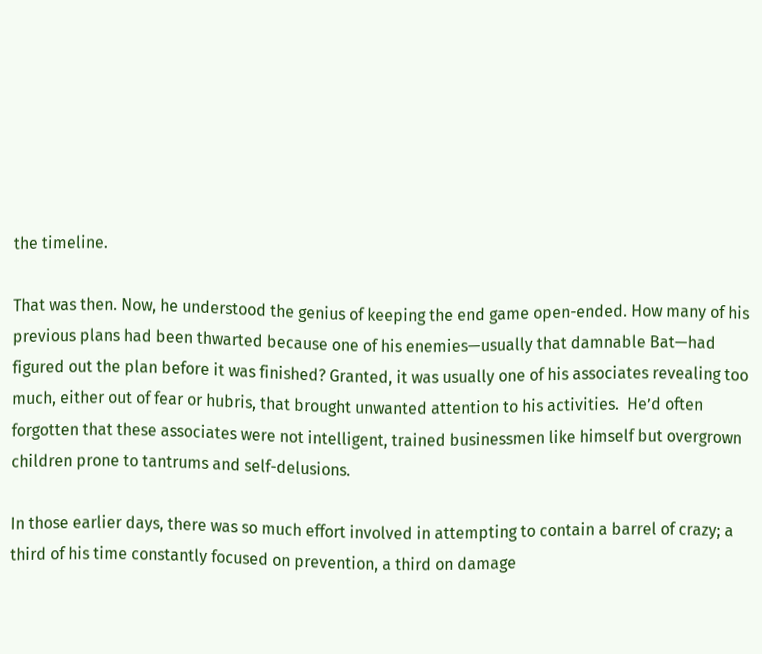the timeline.

That was then. Now, he understood the genius of keeping the end game open-ended. How many of his previous plans had been thwarted because one of his enemies—usually that damnable Bat—had figured out the plan before it was finished? Granted, it was usually one of his associates revealing too much, either out of fear or hubris, that brought unwanted attention to his activities.  He’d often forgotten that these associates were not intelligent, trained businessmen like himself but overgrown children prone to tantrums and self-delusions.

In those earlier days, there was so much effort involved in attempting to contain a barrel of crazy; a third of his time constantly focused on prevention, a third on damage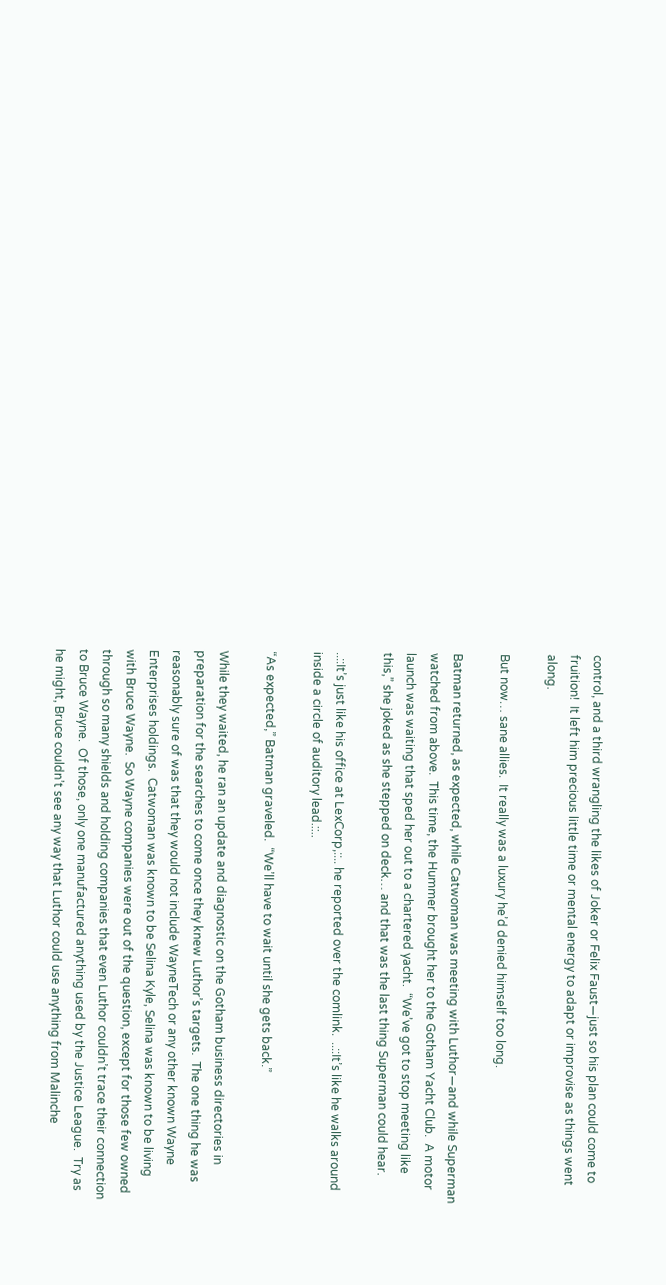control, and a third wrangling the likes of Joker or Felix Faust—just so his plan could come to fruition!  It left him precious little time or mental energy to adapt or improvise as things went along.

But now… sane allies.  It really was a luxury he’d denied himself too long.

Batman returned, as expected, while Catwoman was meeting with Luthor—and while Superman watched from above.  This time, the Hummer brought her to the Gotham Yacht Club.  A motor launch was waiting that sped her out to a chartered yacht.  “We’ve got to stop meeting like this,” she joked as she stepped on deck… and that was the last thing Superman could hear.

..::It’s just like his office at LexCorp,::.. he reported over the comlink.  ..::It’s like he walks around inside a circle of auditory lead.::..

“As expected,” Batman graveled.  “We’ll have to wait until she gets back.”

While they waited, he ran an update and diagnostic on the Gotham business directories in preparation for the searches to come once they knew Luthor’s targets.  The one thing he was reasonably sure of was that they would not include WayneTech or any other known Wayne Enterprises holdings.  Catwoman was known to be Selina Kyle, Selina was known to be living with Bruce Wayne.  So Wayne companies were out of the question, except for those few owned through so many shields and holding companies that even Luthor couldn’t trace their connection to Bruce Wayne.  Of those, only one manufactured anything used by the Justice League.  Try as he might, Bruce couldn’t see any way that Luthor could use anything from Malinche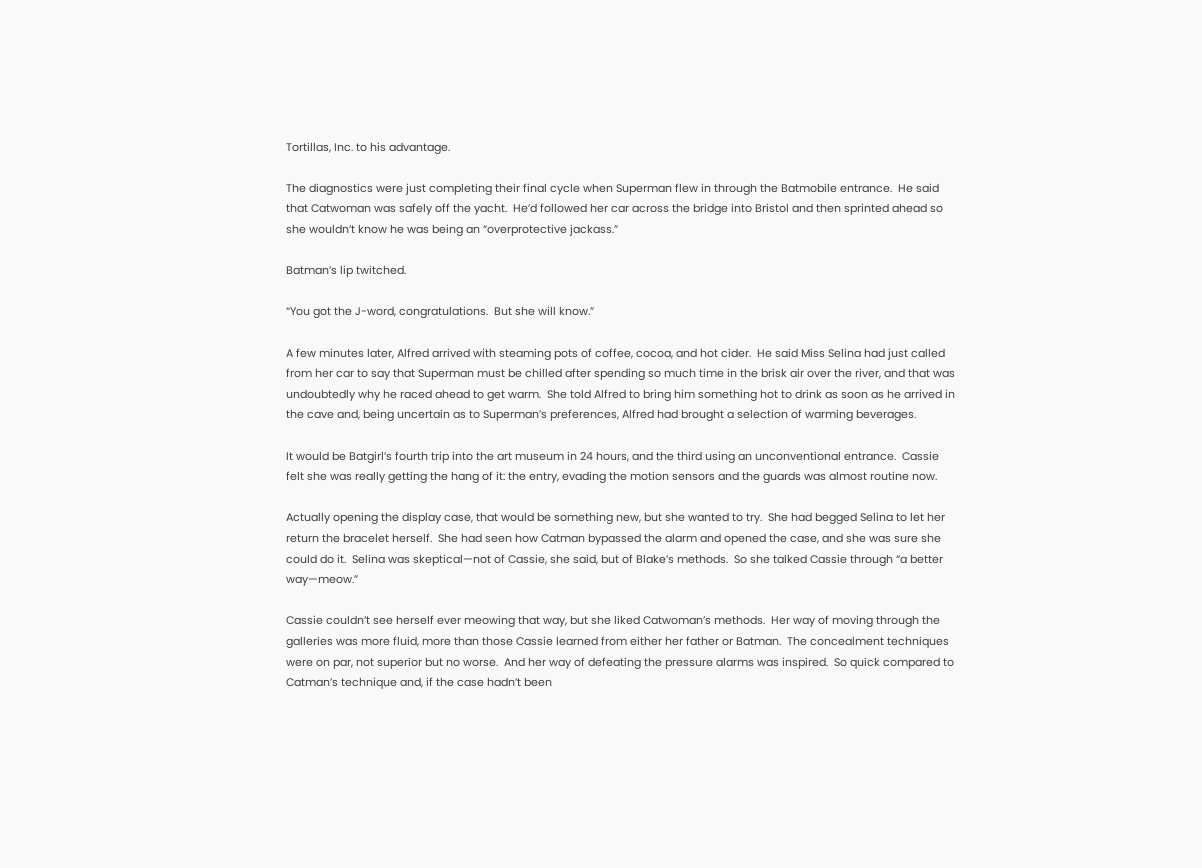Tortillas, Inc. to his advantage.

The diagnostics were just completing their final cycle when Superman flew in through the Batmobile entrance.  He said that Catwoman was safely off the yacht.  He’d followed her car across the bridge into Bristol and then sprinted ahead so she wouldn’t know he was being an “overprotective jackass.”

Batman’s lip twitched.

“You got the J-word, congratulations.  But she will know.”

A few minutes later, Alfred arrived with steaming pots of coffee, cocoa, and hot cider.  He said Miss Selina had just called from her car to say that Superman must be chilled after spending so much time in the brisk air over the river, and that was undoubtedly why he raced ahead to get warm.  She told Alfred to bring him something hot to drink as soon as he arrived in the cave and, being uncertain as to Superman’s preferences, Alfred had brought a selection of warming beverages.

It would be Batgirl’s fourth trip into the art museum in 24 hours, and the third using an unconventional entrance.  Cassie felt she was really getting the hang of it: the entry, evading the motion sensors and the guards was almost routine now.

Actually opening the display case, that would be something new, but she wanted to try.  She had begged Selina to let her return the bracelet herself.  She had seen how Catman bypassed the alarm and opened the case, and she was sure she could do it.  Selina was skeptical—not of Cassie, she said, but of Blake’s methods.  So she talked Cassie through “a better way—meow.”

Cassie couldn’t see herself ever meowing that way, but she liked Catwoman’s methods.  Her way of moving through the galleries was more fluid, more than those Cassie learned from either her father or Batman.  The concealment techniques were on par, not superior but no worse.  And her way of defeating the pressure alarms was inspired.  So quick compared to Catman’s technique and, if the case hadn’t been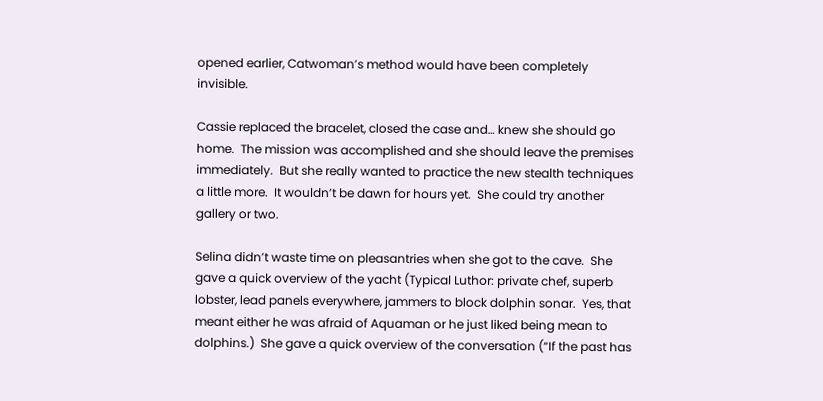opened earlier, Catwoman’s method would have been completely invisible.

Cassie replaced the bracelet, closed the case and… knew she should go home.  The mission was accomplished and she should leave the premises immediately.  But she really wanted to practice the new stealth techniques a little more.  It wouldn’t be dawn for hours yet.  She could try another gallery or two.

Selina didn’t waste time on pleasantries when she got to the cave.  She gave a quick overview of the yacht (Typical Luthor: private chef, superb lobster, lead panels everywhere, jammers to block dolphin sonar.  Yes, that meant either he was afraid of Aquaman or he just liked being mean to dolphins.)  She gave a quick overview of the conversation (“If the past has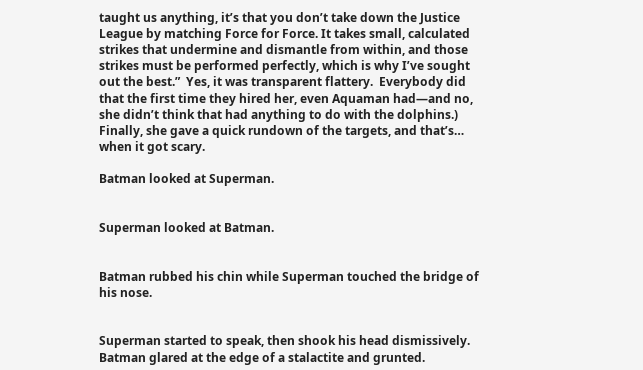taught us anything, it’s that you don’t take down the Justice League by matching Force for Force. It takes small, calculated strikes that undermine and dismantle from within, and those strikes must be performed perfectly, which is why I’ve sought out the best.”  Yes, it was transparent flattery.  Everybody did that the first time they hired her, even Aquaman had—and no, she didn’t think that had anything to do with the dolphins.)  Finally, she gave a quick rundown of the targets, and that’s… when it got scary.

Batman looked at Superman.


Superman looked at Batman.


Batman rubbed his chin while Superman touched the bridge of his nose.


Superman started to speak, then shook his head dismissively.  Batman glared at the edge of a stalactite and grunted.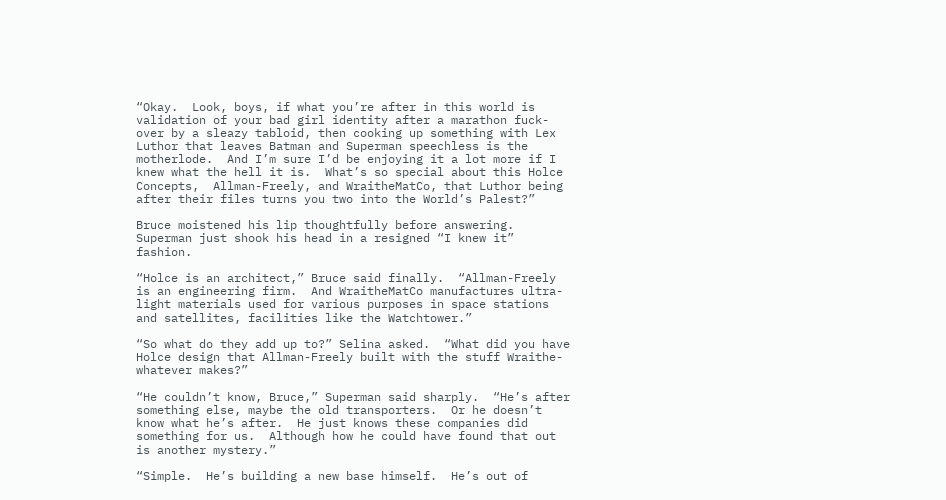“Okay.  Look, boys, if what you’re after in this world is validation of your bad girl identity after a marathon fuck-over by a sleazy tabloid, then cooking up something with Lex Luthor that leaves Batman and Superman speechless is the motherlode.  And I’m sure I’d be enjoying it a lot more if I knew what the hell it is.  What’s so special about this Holce Concepts,  Allman-Freely, and WraitheMatCo, that Luthor being after their files turns you two into the World’s Palest?”

Bruce moistened his lip thoughtfully before answering.  Superman just shook his head in a resigned “I knew it” fashion.

“Holce is an architect,” Bruce said finally.  “Allman-Freely is an engineering firm.  And WraitheMatCo manufactures ultra-light materials used for various purposes in space stations and satellites, facilities like the Watchtower.”

“So what do they add up to?” Selina asked.  “What did you have Holce design that Allman-Freely built with the stuff Wraithe-whatever makes?”

“He couldn’t know, Bruce,” Superman said sharply.  “He’s after something else, maybe the old transporters.  Or he doesn’t know what he’s after.  He just knows these companies did something for us.  Although how he could have found that out is another mystery.”

“Simple.  He’s building a new base himself.  He’s out of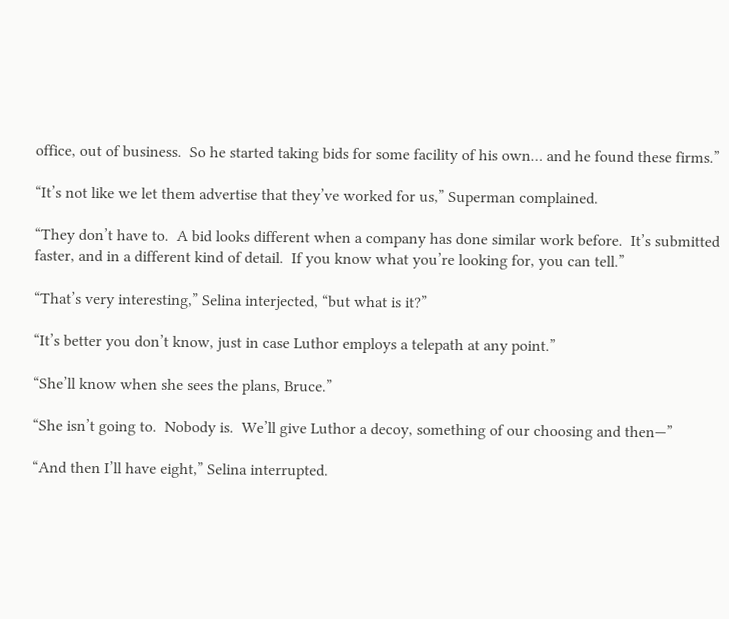office, out of business.  So he started taking bids for some facility of his own… and he found these firms.”

“It’s not like we let them advertise that they’ve worked for us,” Superman complained.

“They don’t have to.  A bid looks different when a company has done similar work before.  It’s submitted faster, and in a different kind of detail.  If you know what you’re looking for, you can tell.”

“That’s very interesting,” Selina interjected, “but what is it?”

“It’s better you don’t know, just in case Luthor employs a telepath at any point.”

“She’ll know when she sees the plans, Bruce.”

“She isn’t going to.  Nobody is.  We’ll give Luthor a decoy, something of our choosing and then—”

“And then I’ll have eight,” Selina interrupted.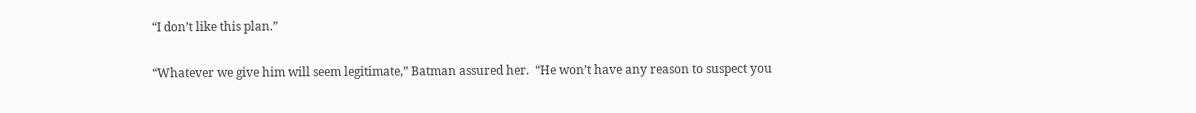“I don’t like this plan.”

“Whatever we give him will seem legitimate,” Batman assured her.  “He won’t have any reason to suspect you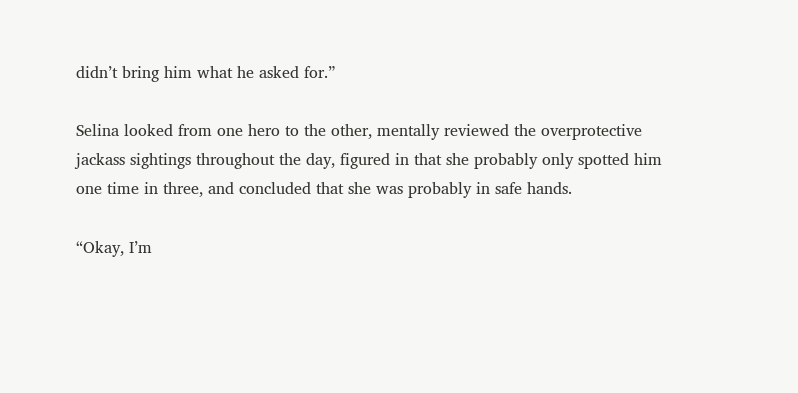didn’t bring him what he asked for.”

Selina looked from one hero to the other, mentally reviewed the overprotective jackass sightings throughout the day, figured in that she probably only spotted him one time in three, and concluded that she was probably in safe hands.

“Okay, I’m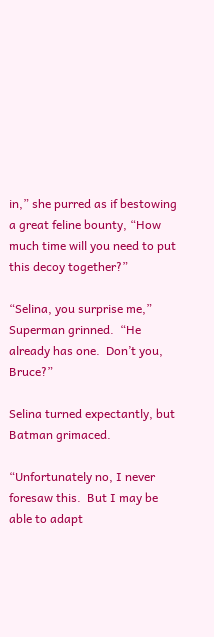in,” she purred as if bestowing a great feline bounty, “How much time will you need to put this decoy together?”

“Selina, you surprise me,” Superman grinned.  “He already has one.  Don’t you, Bruce?”

Selina turned expectantly, but Batman grimaced.

“Unfortunately no, I never foresaw this.  But I may be able to adapt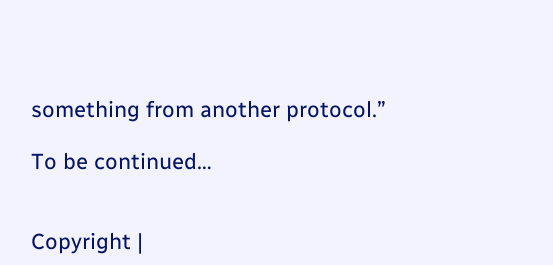something from another protocol.”

To be continued…


Copyright |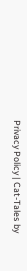Privacy Policy | Cat-Tales by